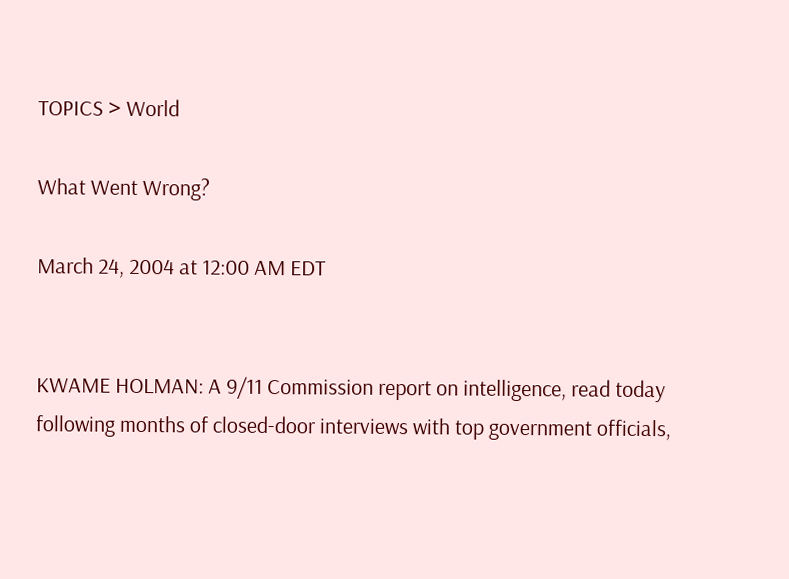TOPICS > World

What Went Wrong?

March 24, 2004 at 12:00 AM EDT


KWAME HOLMAN: A 9/11 Commission report on intelligence, read today following months of closed-door interviews with top government officials,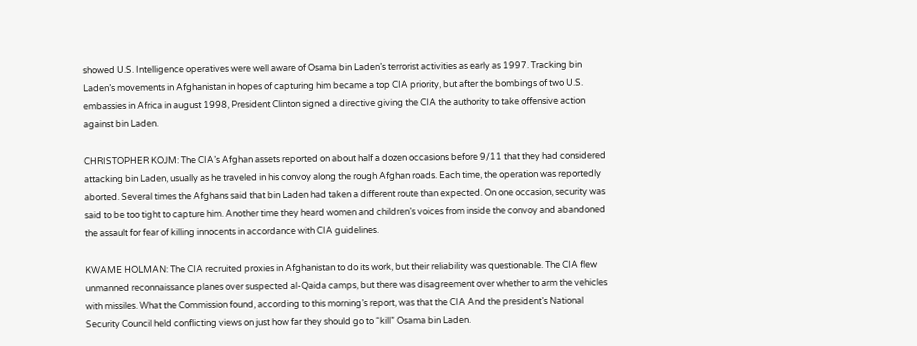showed U.S. Intelligence operatives were well aware of Osama bin Laden’s terrorist activities as early as 1997. Tracking bin Laden’s movements in Afghanistan in hopes of capturing him became a top CIA priority, but after the bombings of two U.S. embassies in Africa in august 1998, President Clinton signed a directive giving the CIA the authority to take offensive action against bin Laden.

CHRISTOPHER KOJM: The CIA’s Afghan assets reported on about half a dozen occasions before 9/11 that they had considered attacking bin Laden, usually as he traveled in his convoy along the rough Afghan roads. Each time, the operation was reportedly aborted. Several times the Afghans said that bin Laden had taken a different route than expected. On one occasion, security was said to be too tight to capture him. Another time they heard women and children’s voices from inside the convoy and abandoned the assault for fear of killing innocents in accordance with CIA guidelines.

KWAME HOLMAN: The CIA recruited proxies in Afghanistan to do its work, but their reliability was questionable. The CIA flew unmanned reconnaissance planes over suspected al-Qaida camps, but there was disagreement over whether to arm the vehicles with missiles. What the Commission found, according to this morning’s report, was that the CIA And the president’s National Security Council held conflicting views on just how far they should go to “kill” Osama bin Laden.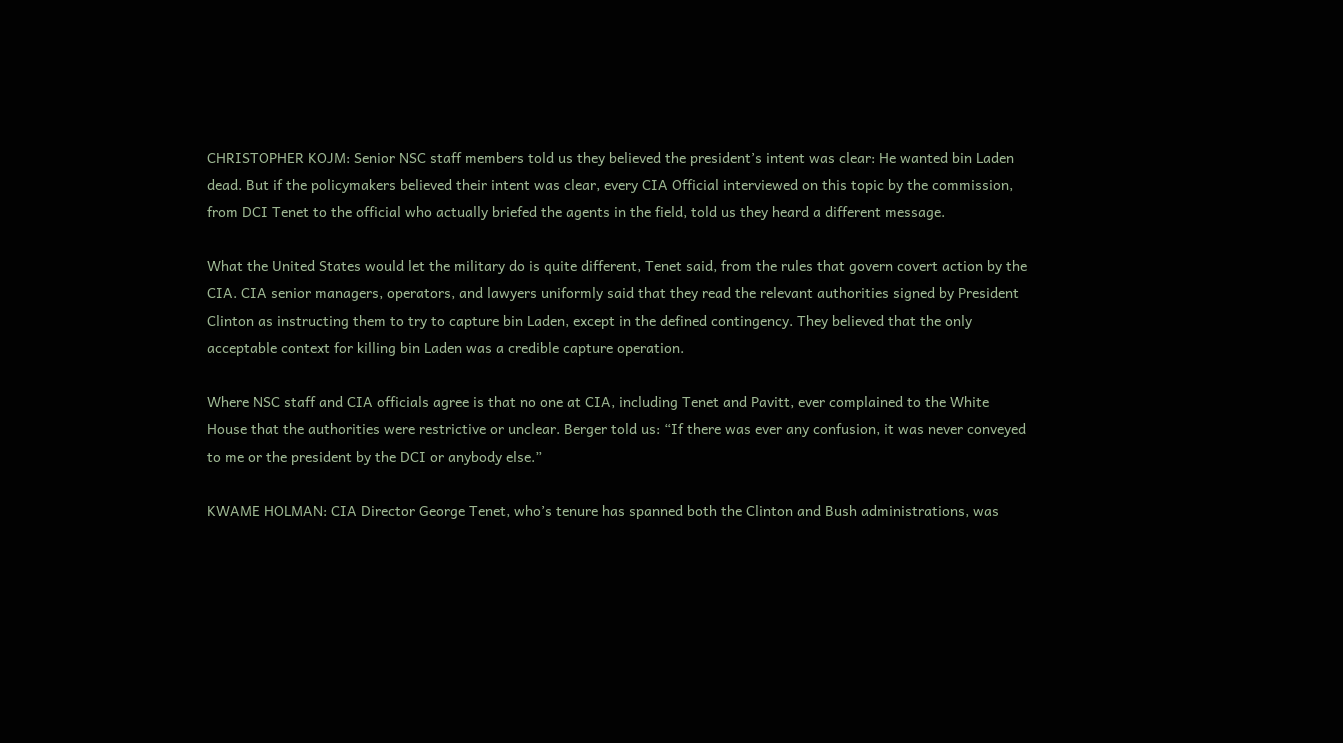CHRISTOPHER KOJM: Senior NSC staff members told us they believed the president’s intent was clear: He wanted bin Laden dead. But if the policymakers believed their intent was clear, every CIA Official interviewed on this topic by the commission, from DCI Tenet to the official who actually briefed the agents in the field, told us they heard a different message.

What the United States would let the military do is quite different, Tenet said, from the rules that govern covert action by the CIA. CIA senior managers, operators, and lawyers uniformly said that they read the relevant authorities signed by President Clinton as instructing them to try to capture bin Laden, except in the defined contingency. They believed that the only acceptable context for killing bin Laden was a credible capture operation.

Where NSC staff and CIA officials agree is that no one at CIA, including Tenet and Pavitt, ever complained to the White House that the authorities were restrictive or unclear. Berger told us: “If there was ever any confusion, it was never conveyed to me or the president by the DCI or anybody else.”

KWAME HOLMAN: CIA Director George Tenet, who’s tenure has spanned both the Clinton and Bush administrations, was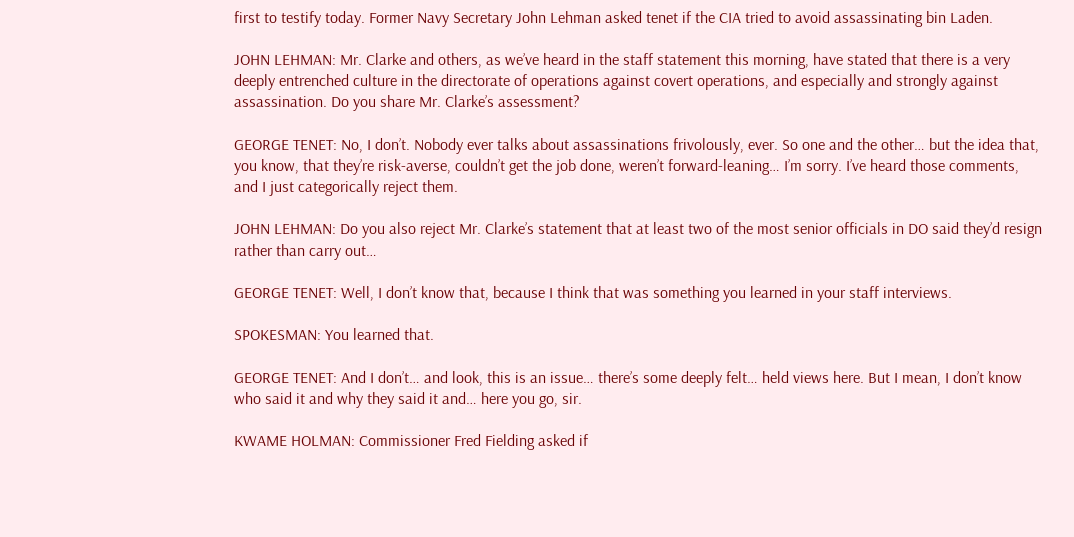first to testify today. Former Navy Secretary John Lehman asked tenet if the CIA tried to avoid assassinating bin Laden.

JOHN LEHMAN: Mr. Clarke and others, as we’ve heard in the staff statement this morning, have stated that there is a very deeply entrenched culture in the directorate of operations against covert operations, and especially and strongly against assassination. Do you share Mr. Clarke’s assessment?

GEORGE TENET: No, I don’t. Nobody ever talks about assassinations frivolously, ever. So one and the other… but the idea that, you know, that they’re risk-averse, couldn’t get the job done, weren’t forward-leaning… I’m sorry. I’ve heard those comments, and I just categorically reject them.

JOHN LEHMAN: Do you also reject Mr. Clarke’s statement that at least two of the most senior officials in DO said they’d resign rather than carry out…

GEORGE TENET: Well, I don’t know that, because I think that was something you learned in your staff interviews.

SPOKESMAN: You learned that.

GEORGE TENET: And I don’t… and look, this is an issue… there’s some deeply felt… held views here. But I mean, I don’t know who said it and why they said it and… here you go, sir.

KWAME HOLMAN: Commissioner Fred Fielding asked if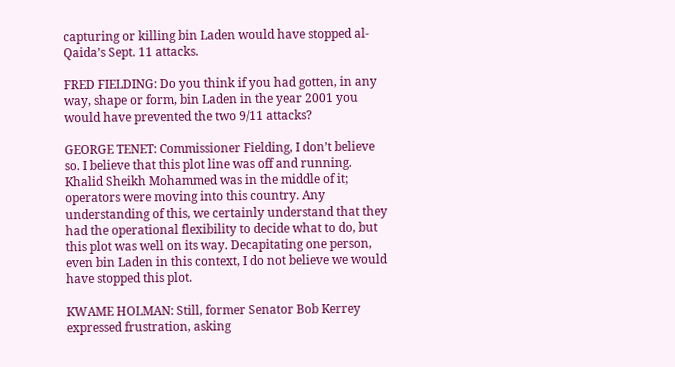capturing or killing bin Laden would have stopped al-Qaida’s Sept. 11 attacks.

FRED FIELDING: Do you think if you had gotten, in any way, shape or form, bin Laden in the year 2001 you would have prevented the two 9/11 attacks?

GEORGE TENET: Commissioner Fielding, I don’t believe so. I believe that this plot line was off and running. Khalid Sheikh Mohammed was in the middle of it; operators were moving into this country. Any understanding of this, we certainly understand that they had the operational flexibility to decide what to do, but this plot was well on its way. Decapitating one person, even bin Laden in this context, I do not believe we would have stopped this plot.

KWAME HOLMAN: Still, former Senator Bob Kerrey expressed frustration, asking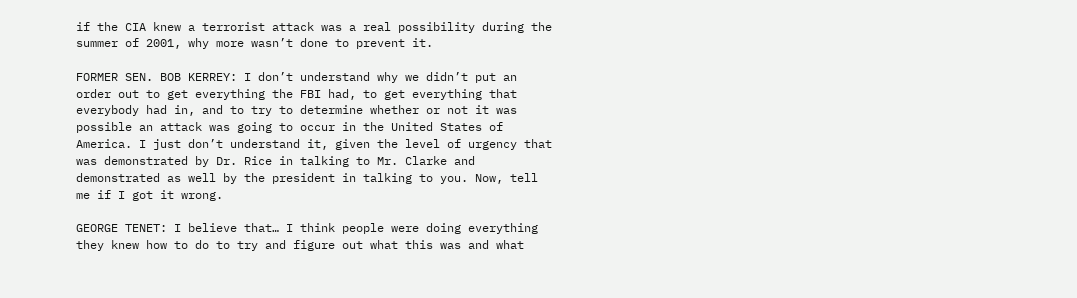if the CIA knew a terrorist attack was a real possibility during the summer of 2001, why more wasn’t done to prevent it.

FORMER SEN. BOB KERREY: I don’t understand why we didn’t put an order out to get everything the FBI had, to get everything that everybody had in, and to try to determine whether or not it was possible an attack was going to occur in the United States of America. I just don’t understand it, given the level of urgency that was demonstrated by Dr. Rice in talking to Mr. Clarke and demonstrated as well by the president in talking to you. Now, tell me if I got it wrong.

GEORGE TENET: I believe that… I think people were doing everything they knew how to do to try and figure out what this was and what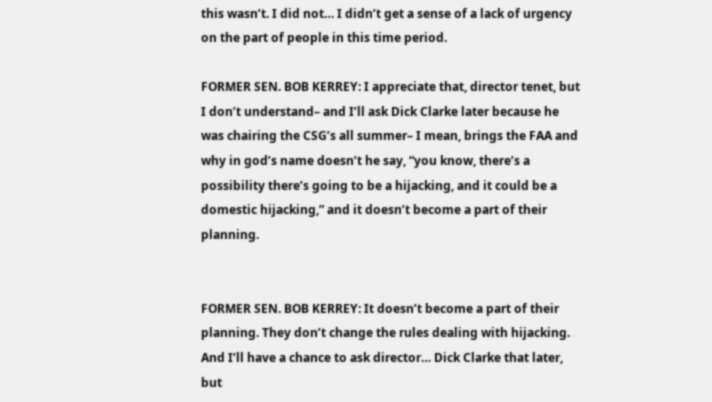this wasn’t. I did not… I didn’t get a sense of a lack of urgency on the part of people in this time period.

FORMER SEN. BOB KERREY: I appreciate that, director tenet, but I don’t understand– and I’ll ask Dick Clarke later because he was chairing the CSG’s all summer– I mean, brings the FAA and why in god’s name doesn’t he say, “you know, there’s a possibility there’s going to be a hijacking, and it could be a domestic hijacking,” and it doesn’t become a part of their planning.


FORMER SEN. BOB KERREY: It doesn’t become a part of their planning. They don’t change the rules dealing with hijacking. And I’ll have a chance to ask director… Dick Clarke that later, but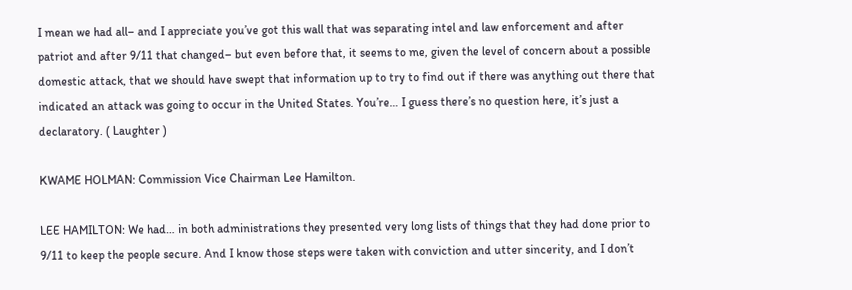I mean we had all– and I appreciate you’ve got this wall that was separating intel and law enforcement and after patriot and after 9/11 that changed– but even before that, it seems to me, given the level of concern about a possible domestic attack, that we should have swept that information up to try to find out if there was anything out there that indicated an attack was going to occur in the United States. You’re… I guess there’s no question here, it’s just a declaratory. ( Laughter )

KWAME HOLMAN: Commission Vice Chairman Lee Hamilton.

LEE HAMILTON: We had… in both administrations they presented very long lists of things that they had done prior to 9/11 to keep the people secure. And I know those steps were taken with conviction and utter sincerity, and I don’t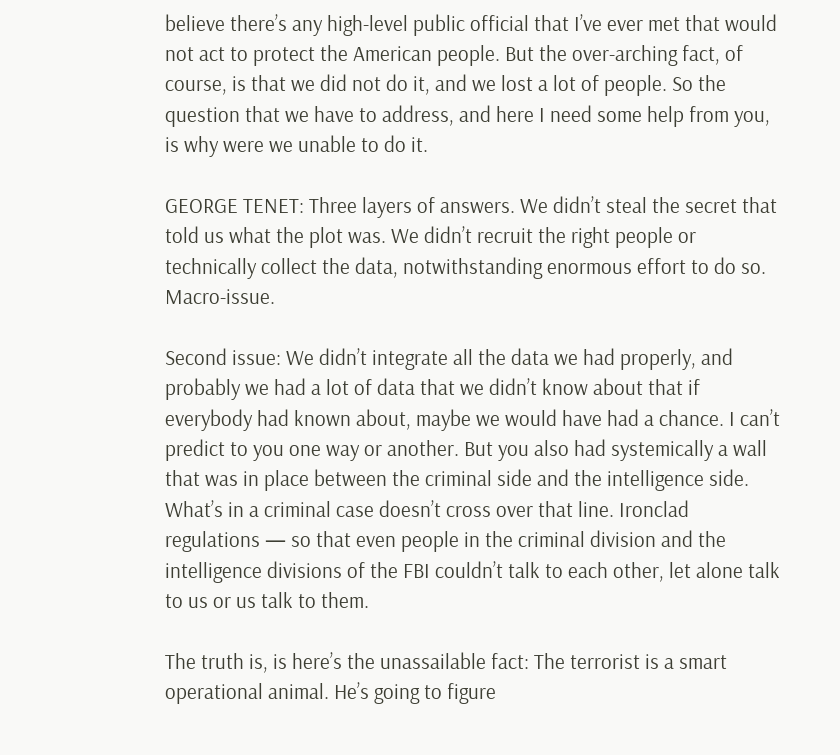believe there’s any high-level public official that I’ve ever met that would not act to protect the American people. But the over-arching fact, of course, is that we did not do it, and we lost a lot of people. So the question that we have to address, and here I need some help from you, is why were we unable to do it.

GEORGE TENET: Three layers of answers. We didn’t steal the secret that told us what the plot was. We didn’t recruit the right people or technically collect the data, notwithstanding enormous effort to do so. Macro-issue.

Second issue: We didn’t integrate all the data we had properly, and probably we had a lot of data that we didn’t know about that if everybody had known about, maybe we would have had a chance. I can’t predict to you one way or another. But you also had systemically a wall that was in place between the criminal side and the intelligence side. What’s in a criminal case doesn’t cross over that line. Ironclad regulations — so that even people in the criminal division and the intelligence divisions of the FBI couldn’t talk to each other, let alone talk to us or us talk to them.

The truth is, is here’s the unassailable fact: The terrorist is a smart operational animal. He’s going to figure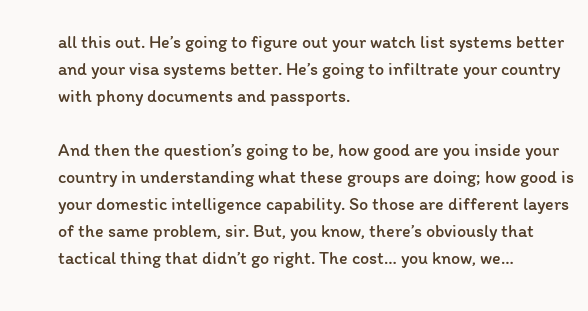all this out. He’s going to figure out your watch list systems better and your visa systems better. He’s going to infiltrate your country with phony documents and passports.

And then the question’s going to be, how good are you inside your country in understanding what these groups are doing; how good is your domestic intelligence capability. So those are different layers of the same problem, sir. But, you know, there’s obviously that tactical thing that didn’t go right. The cost… you know, we…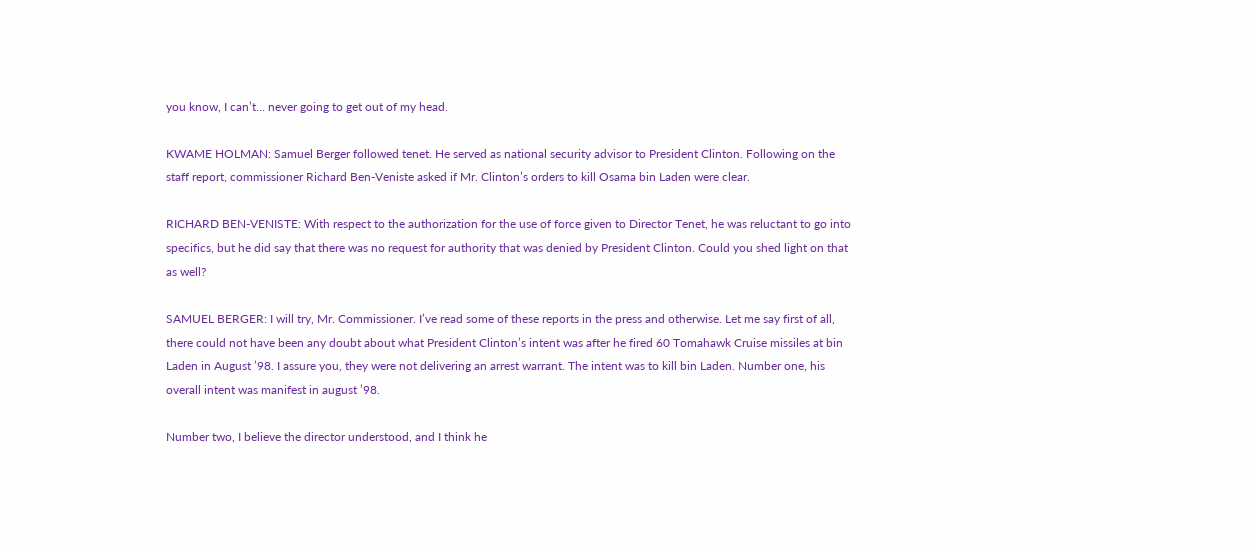you know, I can’t… never going to get out of my head.

KWAME HOLMAN: Samuel Berger followed tenet. He served as national security advisor to President Clinton. Following on the staff report, commissioner Richard Ben-Veniste asked if Mr. Clinton’s orders to kill Osama bin Laden were clear.

RICHARD BEN-VENISTE: With respect to the authorization for the use of force given to Director Tenet, he was reluctant to go into specifics, but he did say that there was no request for authority that was denied by President Clinton. Could you shed light on that as well?

SAMUEL BERGER: I will try, Mr. Commissioner. I’ve read some of these reports in the press and otherwise. Let me say first of all, there could not have been any doubt about what President Clinton’s intent was after he fired 60 Tomahawk Cruise missiles at bin Laden in August ’98. I assure you, they were not delivering an arrest warrant. The intent was to kill bin Laden. Number one, his overall intent was manifest in august ’98.

Number two, I believe the director understood, and I think he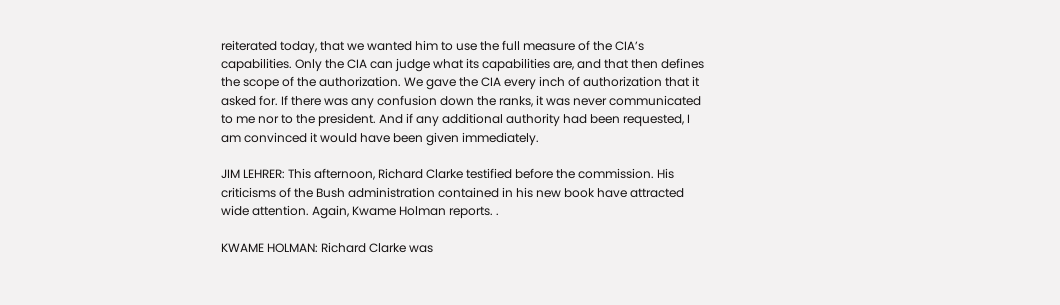reiterated today, that we wanted him to use the full measure of the CIA’s capabilities. Only the CIA can judge what its capabilities are, and that then defines the scope of the authorization. We gave the CIA every inch of authorization that it asked for. If there was any confusion down the ranks, it was never communicated to me nor to the president. And if any additional authority had been requested, I am convinced it would have been given immediately.

JIM LEHRER: This afternoon, Richard Clarke testified before the commission. His criticisms of the Bush administration contained in his new book have attracted wide attention. Again, Kwame Holman reports. .

KWAME HOLMAN: Richard Clarke was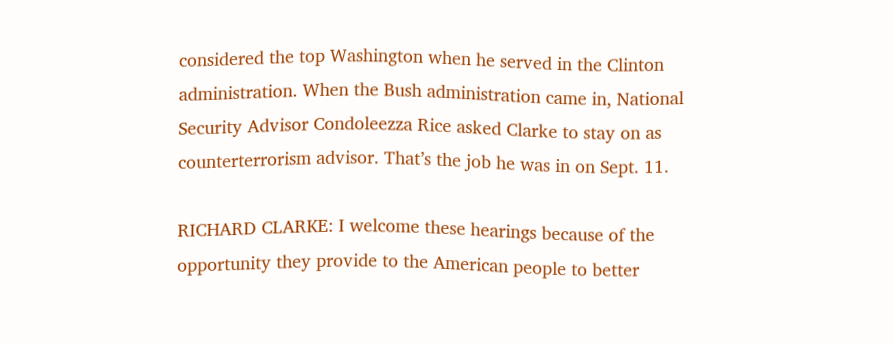considered the top Washington when he served in the Clinton administration. When the Bush administration came in, National Security Advisor Condoleezza Rice asked Clarke to stay on as counterterrorism advisor. That’s the job he was in on Sept. 11.

RICHARD CLARKE: I welcome these hearings because of the opportunity they provide to the American people to better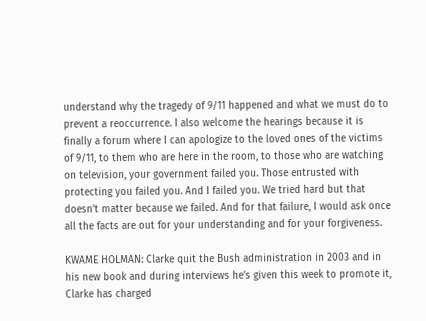understand why the tragedy of 9/11 happened and what we must do to prevent a reoccurrence. I also welcome the hearings because it is finally a forum where I can apologize to the loved ones of the victims of 9/11, to them who are here in the room, to those who are watching on television, your government failed you. Those entrusted with protecting you failed you. And I failed you. We tried hard but that doesn’t matter because we failed. And for that failure, I would ask once all the facts are out for your understanding and for your forgiveness.

KWAME HOLMAN: Clarke quit the Bush administration in 2003 and in his new book and during interviews he’s given this week to promote it, Clarke has charged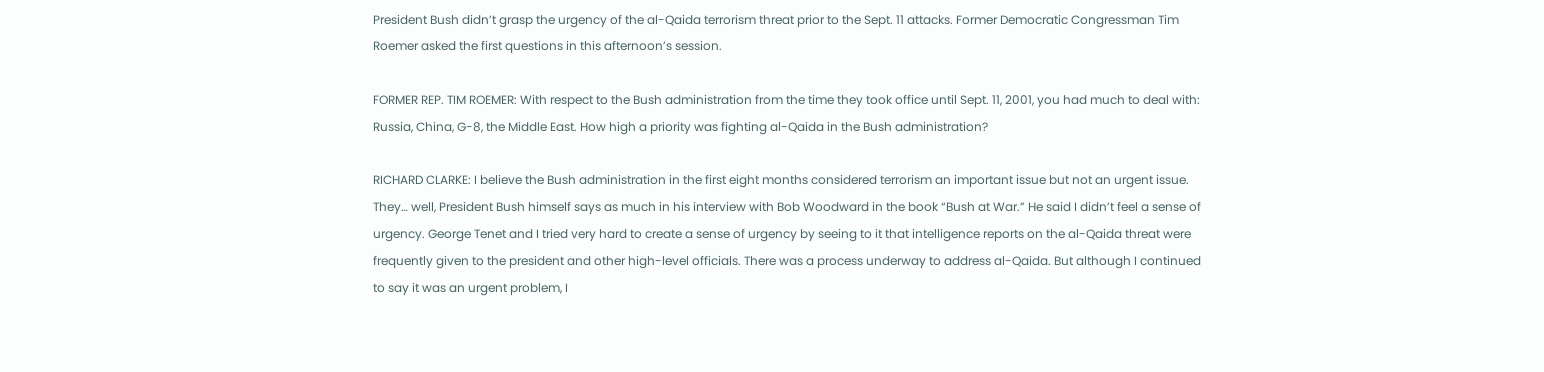President Bush didn’t grasp the urgency of the al-Qaida terrorism threat prior to the Sept. 11 attacks. Former Democratic Congressman Tim Roemer asked the first questions in this afternoon’s session.

FORMER REP. TIM ROEMER: With respect to the Bush administration from the time they took office until Sept. 11, 2001, you had much to deal with: Russia, China, G-8, the Middle East. How high a priority was fighting al-Qaida in the Bush administration?

RICHARD CLARKE: I believe the Bush administration in the first eight months considered terrorism an important issue but not an urgent issue. They… well, President Bush himself says as much in his interview with Bob Woodward in the book “Bush at War.” He said I didn’t feel a sense of urgency. George Tenet and I tried very hard to create a sense of urgency by seeing to it that intelligence reports on the al-Qaida threat were frequently given to the president and other high-level officials. There was a process underway to address al-Qaida. But although I continued to say it was an urgent problem, I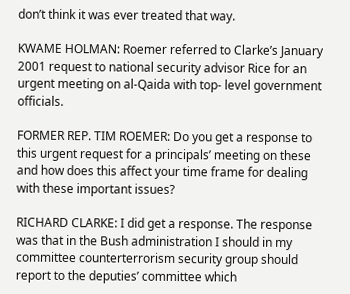don’t think it was ever treated that way.

KWAME HOLMAN: Roemer referred to Clarke’s January 2001 request to national security advisor Rice for an urgent meeting on al-Qaida with top- level government officials.

FORMER REP. TIM ROEMER: Do you get a response to this urgent request for a principals’ meeting on these and how does this affect your time frame for dealing with these important issues?

RICHARD CLARKE: I did get a response. The response was that in the Bush administration I should in my committee counterterrorism security group should report to the deputies’ committee which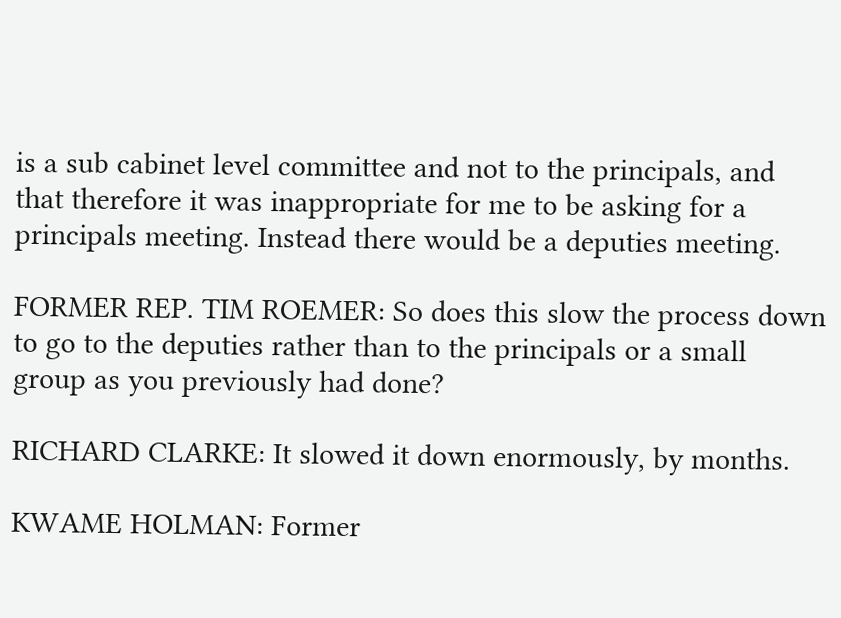is a sub cabinet level committee and not to the principals, and that therefore it was inappropriate for me to be asking for a principals meeting. Instead there would be a deputies meeting.

FORMER REP. TIM ROEMER: So does this slow the process down to go to the deputies rather than to the principals or a small group as you previously had done?

RICHARD CLARKE: It slowed it down enormously, by months.

KWAME HOLMAN: Former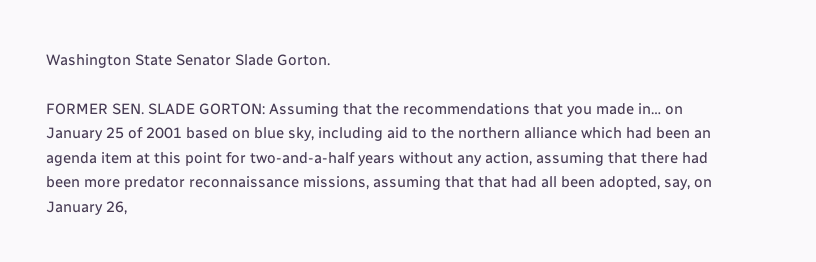Washington State Senator Slade Gorton.

FORMER SEN. SLADE GORTON: Assuming that the recommendations that you made in… on January 25 of 2001 based on blue sky, including aid to the northern alliance which had been an agenda item at this point for two-and-a-half years without any action, assuming that there had been more predator reconnaissance missions, assuming that that had all been adopted, say, on January 26,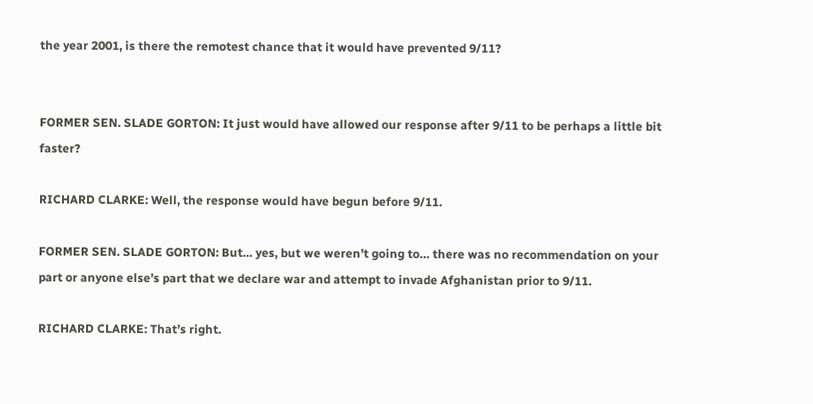the year 2001, is there the remotest chance that it would have prevented 9/11?


FORMER SEN. SLADE GORTON: It just would have allowed our response after 9/11 to be perhaps a little bit faster?

RICHARD CLARKE: Well, the response would have begun before 9/11.

FORMER SEN. SLADE GORTON: But… yes, but we weren’t going to… there was no recommendation on your part or anyone else’s part that we declare war and attempt to invade Afghanistan prior to 9/11.

RICHARD CLARKE: That’s right.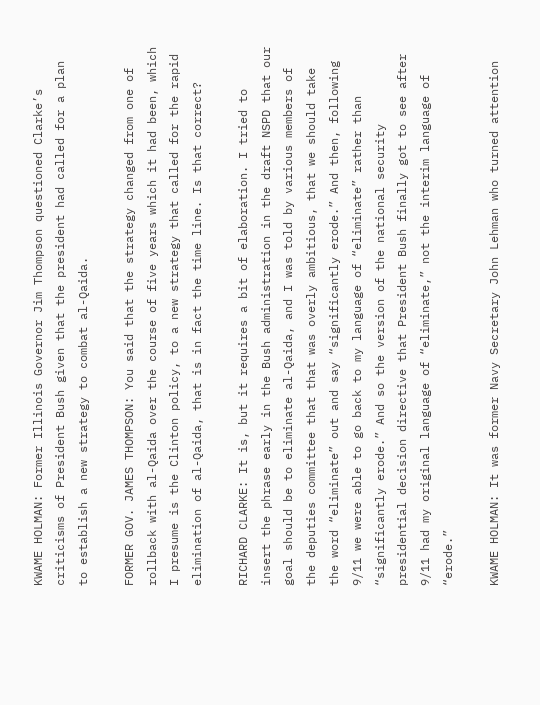KWAME HOLMAN: Former Illinois Governor Jim Thompson questioned Clarke’s criticisms of President Bush given that the president had called for a plan to establish a new strategy to combat al-Qaida.

FORMER GOV. JAMES THOMPSON: You said that the strategy changed from one of rollback with al-Qaida over the course of five years which it had been, which I presume is the Clinton policy, to a new strategy that called for the rapid elimination of al-Qaida, that is in fact the time line. Is that correct?

RICHARD CLARKE: It is, but it requires a bit of elaboration. I tried to insert the phrase early in the Bush administration in the draft NSPD that our goal should be to eliminate al-Qaida, and I was told by various members of the deputies committee that that was overly ambitious, that we should take the word “eliminate” out and say “significantly erode.” And then, following 9/11 we were able to go back to my language of “eliminate” rather than “significantly erode.” And so the version of the national security presidential decision directive that President Bush finally got to see after 9/11 had my original language of “eliminate,” not the interim language of “erode.”

KWAME HOLMAN: It was former Navy Secretary John Lehman who turned attention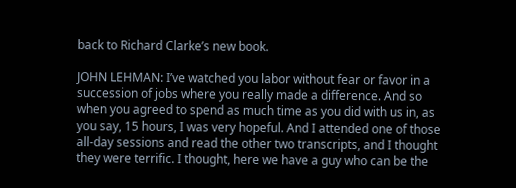back to Richard Clarke’s new book.

JOHN LEHMAN: I’ve watched you labor without fear or favor in a succession of jobs where you really made a difference. And so when you agreed to spend as much time as you did with us in, as you say, 15 hours, I was very hopeful. And I attended one of those all-day sessions and read the other two transcripts, and I thought they were terrific. I thought, here we have a guy who can be the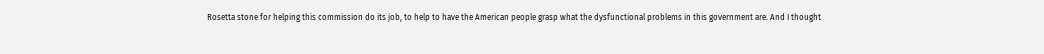Rosetta stone for helping this commission do its job, to help to have the American people grasp what the dysfunctional problems in this government are. And I thought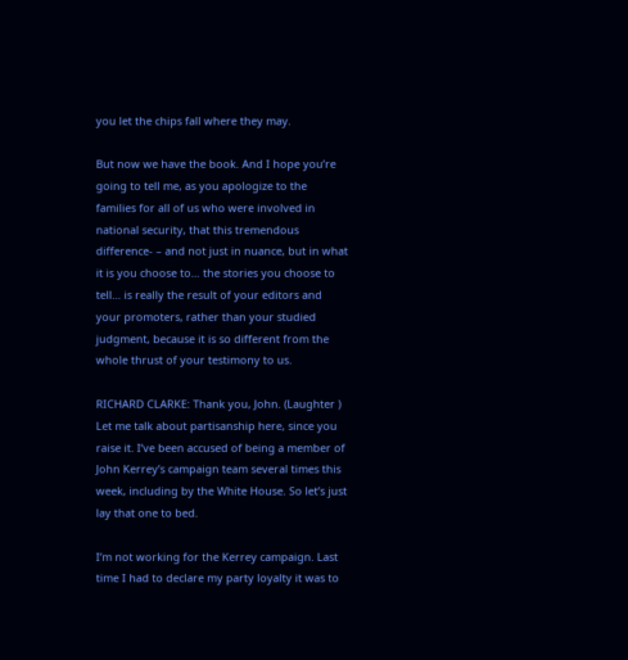you let the chips fall where they may.

But now we have the book. And I hope you’re going to tell me, as you apologize to the families for all of us who were involved in national security, that this tremendous difference- – and not just in nuance, but in what it is you choose to… the stories you choose to tell… is really the result of your editors and your promoters, rather than your studied judgment, because it is so different from the whole thrust of your testimony to us.

RICHARD CLARKE: Thank you, John. (Laughter ) Let me talk about partisanship here, since you raise it. I’ve been accused of being a member of John Kerrey’s campaign team several times this week, including by the White House. So let’s just lay that one to bed.

I’m not working for the Kerrey campaign. Last time I had to declare my party loyalty it was to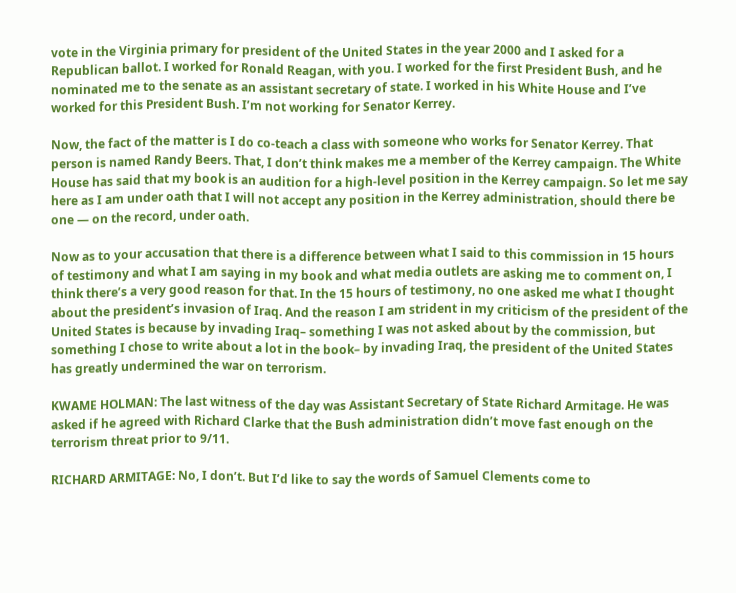vote in the Virginia primary for president of the United States in the year 2000 and I asked for a Republican ballot. I worked for Ronald Reagan, with you. I worked for the first President Bush, and he nominated me to the senate as an assistant secretary of state. I worked in his White House and I’ve worked for this President Bush. I’m not working for Senator Kerrey.

Now, the fact of the matter is I do co-teach a class with someone who works for Senator Kerrey. That person is named Randy Beers. That, I don’t think makes me a member of the Kerrey campaign. The White House has said that my book is an audition for a high-level position in the Kerrey campaign. So let me say here as I am under oath that I will not accept any position in the Kerrey administration, should there be one — on the record, under oath.

Now as to your accusation that there is a difference between what I said to this commission in 15 hours of testimony and what I am saying in my book and what media outlets are asking me to comment on, I think there’s a very good reason for that. In the 15 hours of testimony, no one asked me what I thought about the president’s invasion of Iraq. And the reason I am strident in my criticism of the president of the United States is because by invading Iraq– something I was not asked about by the commission, but something I chose to write about a lot in the book– by invading Iraq, the president of the United States has greatly undermined the war on terrorism.

KWAME HOLMAN: The last witness of the day was Assistant Secretary of State Richard Armitage. He was asked if he agreed with Richard Clarke that the Bush administration didn’t move fast enough on the terrorism threat prior to 9/11.

RICHARD ARMITAGE: No, I don’t. But I’d like to say the words of Samuel Clements come to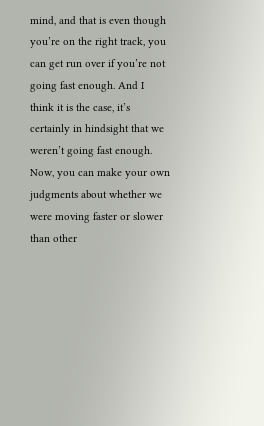mind, and that is even though you’re on the right track, you can get run over if you’re not going fast enough. And I think it is the case, it’s certainly in hindsight that we weren’t going fast enough. Now, you can make your own judgments about whether we were moving faster or slower than other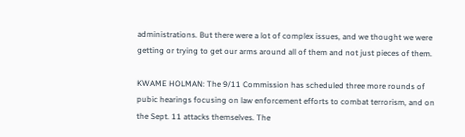administrations. But there were a lot of complex issues, and we thought we were getting or trying to get our arms around all of them and not just pieces of them.

KWAME HOLMAN: The 9/11 Commission has scheduled three more rounds of pubic hearings focusing on law enforcement efforts to combat terrorism, and on the Sept. 11 attacks themselves. The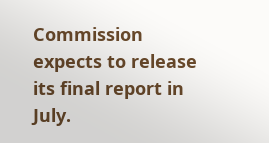Commission expects to release its final report in July.